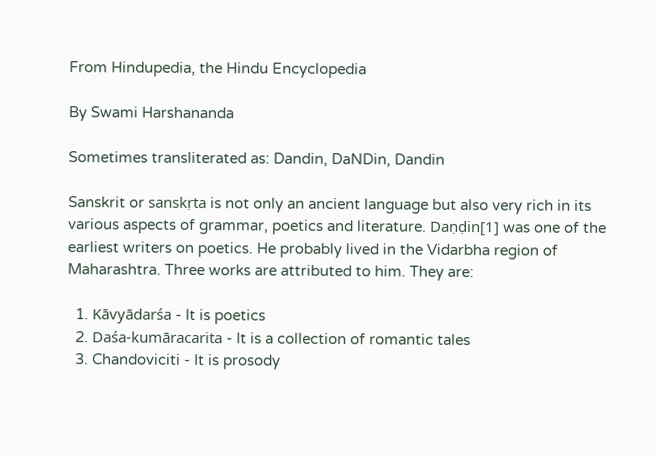From Hindupedia, the Hindu Encyclopedia

By Swami Harshananda

Sometimes transliterated as: Dandin, DaNDin, Dandin

Sanskrit or sanskṛta is not only an ancient language but also very rich in its various aspects of grammar, poetics and literature. Daṇḍin[1] was one of the earliest writers on poetics. He probably lived in the Vidarbha region of Maharashtra. Three works are attributed to him. They are:

  1. Kāvyādarśa - It is poetics
  2. Daśa-kumāracarita - It is a collection of romantic tales
  3. Chandoviciti - It is prosody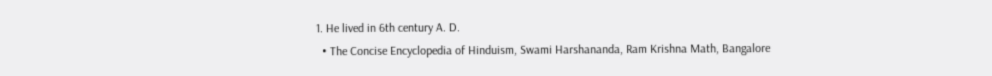1. He lived in 6th century A. D.
  • The Concise Encyclopedia of Hinduism, Swami Harshananda, Ram Krishna Math, Bangalore